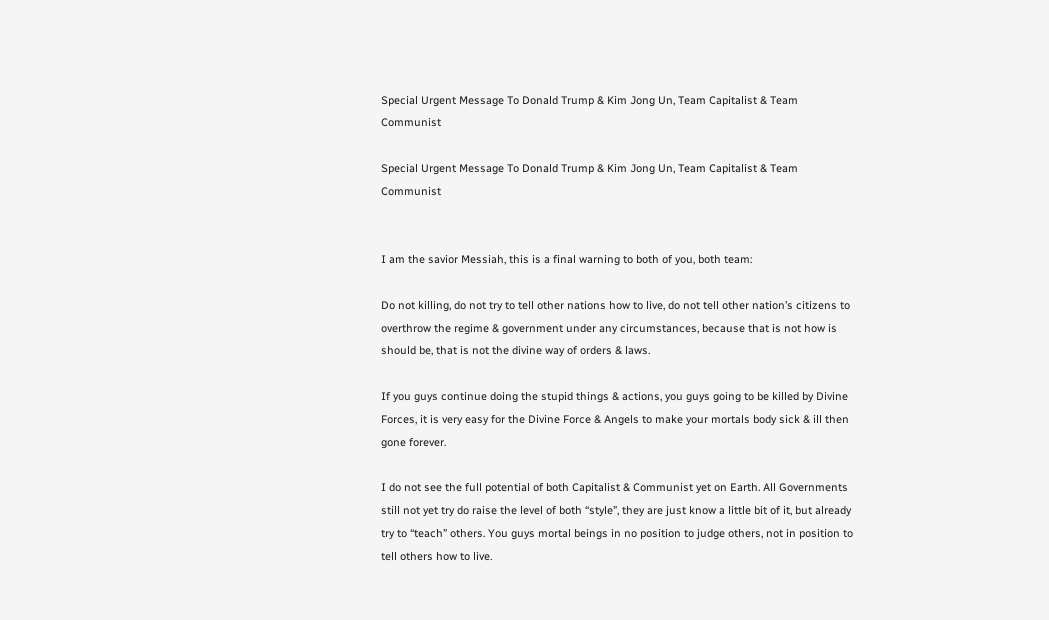Special Urgent Message To Donald Trump & Kim Jong Un, Team Capitalist & Team Communist

Special Urgent Message To Donald Trump & Kim Jong Un, Team Capitalist & Team Communist


I am the savior Messiah, this is a final warning to both of you, both team:

Do not killing, do not try to tell other nations how to live, do not tell other nation’s citizens to overthrow the regime & government under any circumstances, because that is not how is should be, that is not the divine way of orders & laws.

If you guys continue doing the stupid things & actions, you guys going to be killed by Divine Forces, it is very easy for the Divine Force & Angels to make your mortals body sick & ill then gone forever.

I do not see the full potential of both Capitalist & Communist yet on Earth. All Governments still not yet try do raise the level of both “style”, they are just know a little bit of it, but already try to “teach” others. You guys mortal beings in no position to judge others, not in position to tell others how to live.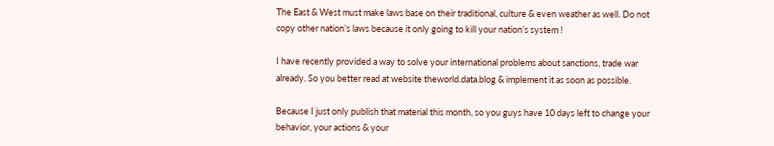The East & West must make laws base on their traditional, culture & even weather as well. Do not copy other nation’s laws because it only going to kill your nation’s system !

I have recently provided a way to solve your international problems about sanctions, trade war already. So you better read at website theworld.data.blog & implement it as soon as possible.

Because I just only publish that material this month, so you guys have 10 days left to change your behavior, your actions & your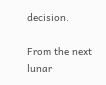decision.

From the next lunar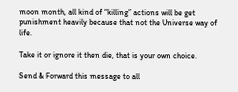moon month, all kind of “killing” actions will be get punishment heavily because that not the Universe way of life.

Take it or ignore it then die, that is your own choice.

Send & Forward this message to all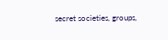secret societies, groups,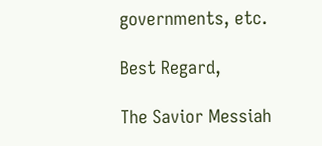governments, etc.

Best Regard,

The Savior Messiah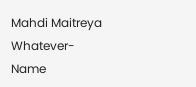Mahdi Maitreya Whatever-Name